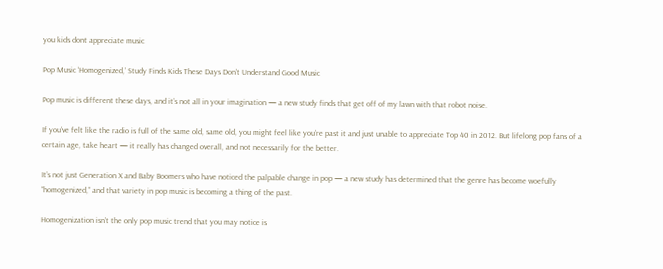you kids dont appreciate music

Pop Music ‘Homogenized,’ Study Finds Kids These Days Don’t Understand Good Music

Pop music is different these days, and it’s not all in your imagination — a new study finds that get off of my lawn with that robot noise.

If you’ve felt like the radio is full of the same old, same old, you might feel like you’re past it and just unable to appreciate Top 40 in 2012. But lifelong pop fans of a certain age, take heart — it really has changed overall, and not necessarily for the better.

It’s not just Generation X and Baby Boomers who have noticed the palpable change in pop — a new study has determined that the genre has become woefully “homogenized,” and that variety in pop music is becoming a thing of the past.

Homogenization isn’t the only pop music trend that you may notice is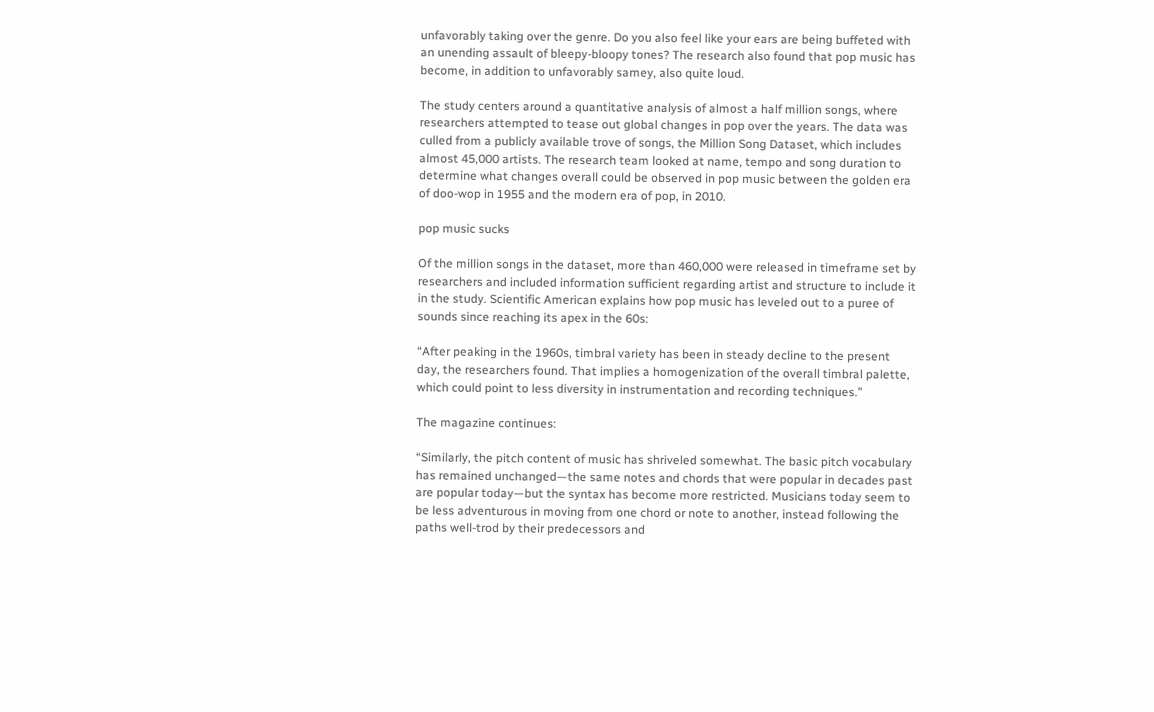unfavorably taking over the genre. Do you also feel like your ears are being buffeted with an unending assault of bleepy-bloopy tones? The research also found that pop music has become, in addition to unfavorably samey, also quite loud.

The study centers around a quantitative analysis of almost a half million songs, where researchers attempted to tease out global changes in pop over the years. The data was culled from a publicly available trove of songs, the Million Song Dataset, which includes almost 45,000 artists. The research team looked at name, tempo and song duration to determine what changes overall could be observed in pop music between the golden era of doo-wop in 1955 and the modern era of pop, in 2010.

pop music sucks

Of the million songs in the dataset, more than 460,000 were released in timeframe set by researchers and included information sufficient regarding artist and structure to include it in the study. Scientific American explains how pop music has leveled out to a puree of sounds since reaching its apex in the 60s:

“After peaking in the 1960s, timbral variety has been in steady decline to the present day, the researchers found. That implies a homogenization of the overall timbral palette, which could point to less diversity in instrumentation and recording techniques.”

The magazine continues:

“Similarly, the pitch content of music has shriveled somewhat. The basic pitch vocabulary has remained unchanged—the same notes and chords that were popular in decades past are popular today—but the syntax has become more restricted. Musicians today seem to be less adventurous in moving from one chord or note to another, instead following the paths well-trod by their predecessors and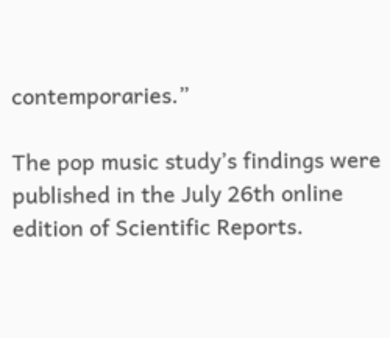contemporaries.”

The pop music study’s findings were published in the July 26th online edition of Scientific Reports.